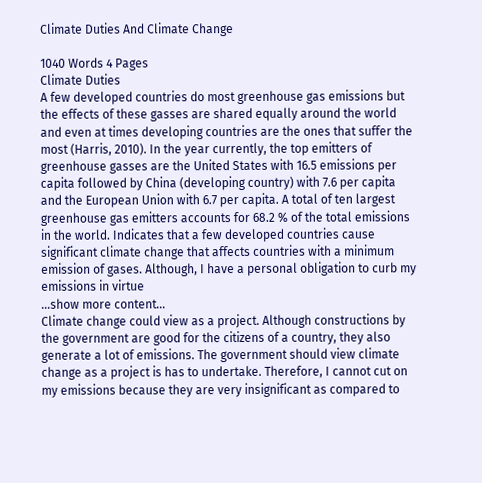Climate Duties And Climate Change

1040 Words 4 Pages
Climate Duties
A few developed countries do most greenhouse gas emissions but the effects of these gasses are shared equally around the world and even at times developing countries are the ones that suffer the most (Harris, 2010). In the year currently, the top emitters of greenhouse gasses are the United States with 16.5 emissions per capita followed by China (developing country) with 7.6 per capita and the European Union with 6.7 per capita. A total of ten largest greenhouse gas emitters accounts for 68.2 % of the total emissions in the world. Indicates that a few developed countries cause significant climate change that affects countries with a minimum emission of gases. Although, I have a personal obligation to curb my emissions in virtue
…show more content…
Climate change could view as a project. Although constructions by the government are good for the citizens of a country, they also generate a lot of emissions. The government should view climate change as a project is has to undertake. Therefore, I cannot cut on my emissions because they are very insignificant as compared to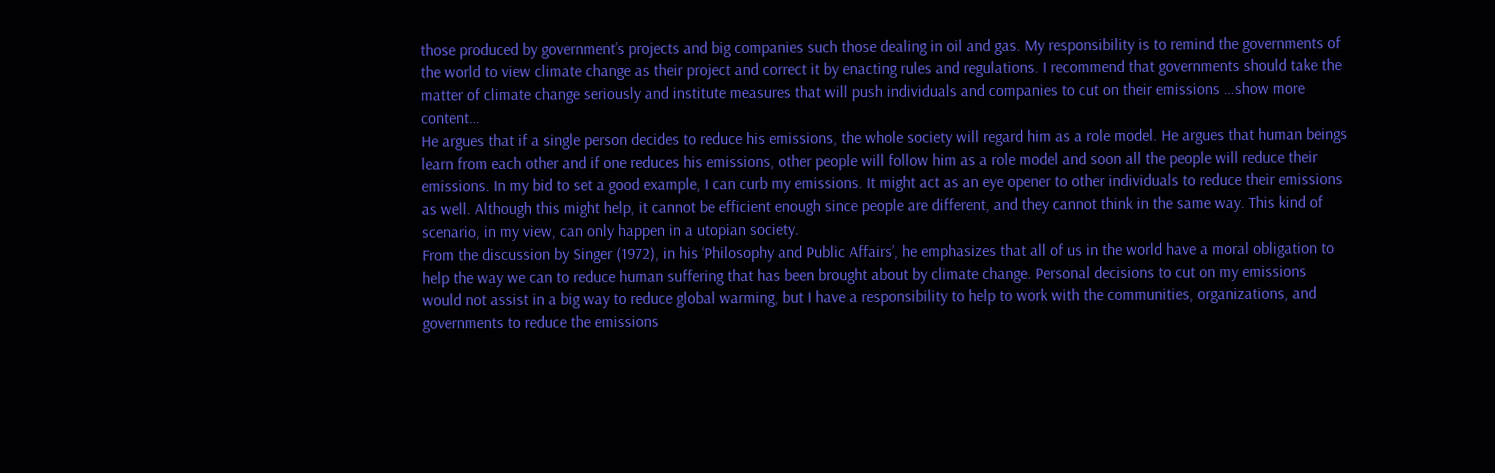those produced by government’s projects and big companies such those dealing in oil and gas. My responsibility is to remind the governments of the world to view climate change as their project and correct it by enacting rules and regulations. I recommend that governments should take the matter of climate change seriously and institute measures that will push individuals and companies to cut on their emissions …show more content…
He argues that if a single person decides to reduce his emissions, the whole society will regard him as a role model. He argues that human beings learn from each other and if one reduces his emissions, other people will follow him as a role model and soon all the people will reduce their emissions. In my bid to set a good example, I can curb my emissions. It might act as an eye opener to other individuals to reduce their emissions as well. Although this might help, it cannot be efficient enough since people are different, and they cannot think in the same way. This kind of scenario, in my view, can only happen in a utopian society.
From the discussion by Singer (1972), in his ‘Philosophy and Public Affairs’, he emphasizes that all of us in the world have a moral obligation to help the way we can to reduce human suffering that has been brought about by climate change. Personal decisions to cut on my emissions would not assist in a big way to reduce global warming, but I have a responsibility to help to work with the communities, organizations, and governments to reduce the emissions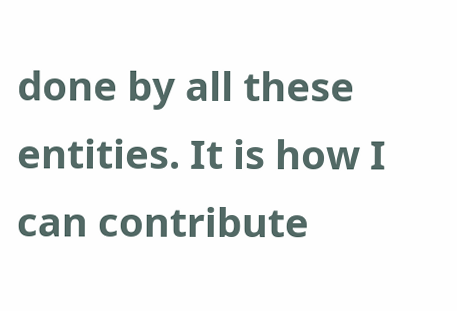done by all these entities. It is how I can contribute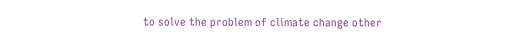to solve the problem of climate change other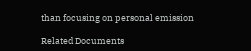than focusing on personal emission

Related Documents